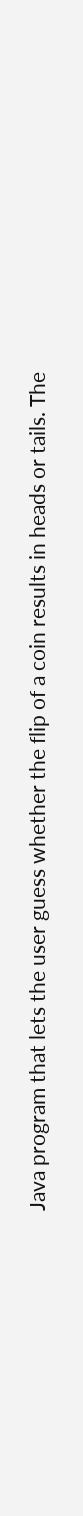Java program that lets the user guess whether the flip of a coin results in heads or tails. The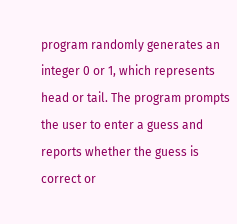program randomly generates an integer 0 or 1, which represents head or tail. The program prompts the user to enter a guess and reports whether the guess is correct or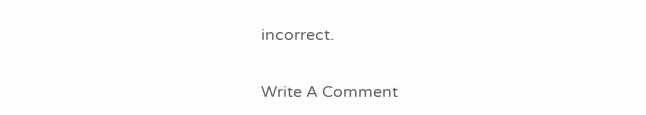incorrect.

Write A Comment